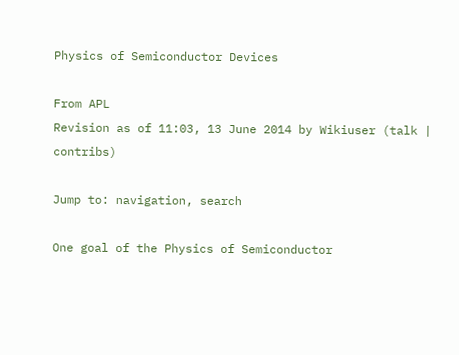Physics of Semiconductor Devices

From APL
Revision as of 11:03, 13 June 2014 by Wikiuser (talk | contribs)

Jump to: navigation, search

One goal of the Physics of Semiconductor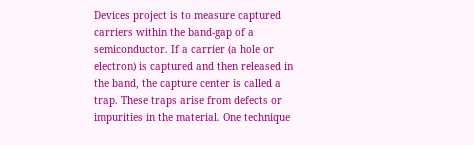Devices project is to measure captured carriers within the band-gap of a semiconductor. If a carrier (a hole or electron) is captured and then released in the band, the capture center is called a trap. These traps arise from defects or impurities in the material. One technique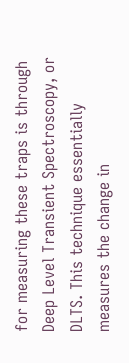for measuring these traps is through Deep Level Transient Spectroscopy, or DLTS. This technique essentially measures the change in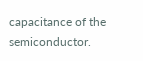capacitance of the semiconductor.